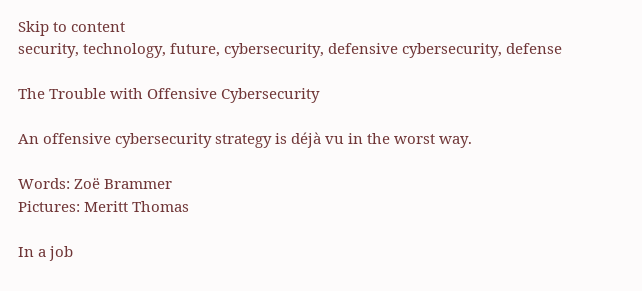Skip to content
security, technology, future, cybersecurity, defensive cybersecurity, defense

The Trouble with Offensive Cybersecurity

An offensive cybersecurity strategy is déjà vu in the worst way.

Words: Zoë Brammer
Pictures: Meritt Thomas

In a job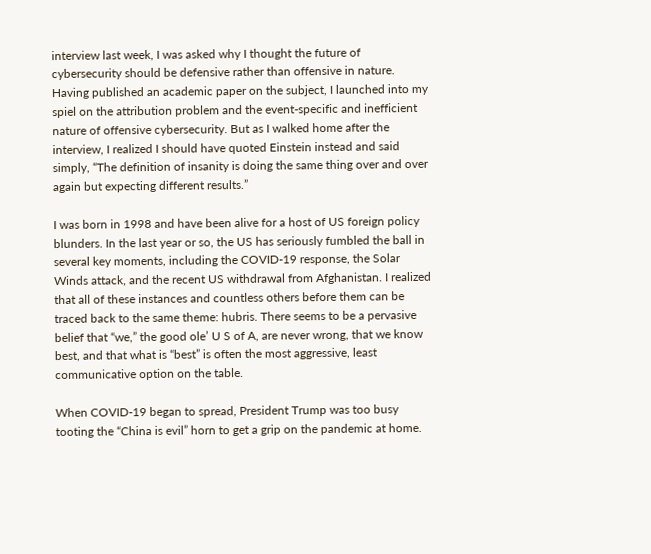interview last week, I was asked why I thought the future of cybersecurity should be defensive rather than offensive in nature. Having published an academic paper on the subject, I launched into my spiel on the attribution problem and the event-specific and inefficient nature of offensive cybersecurity. But as I walked home after the interview, I realized I should have quoted Einstein instead and said simply, “The definition of insanity is doing the same thing over and over again but expecting different results.”

I was born in 1998 and have been alive for a host of US foreign policy blunders. In the last year or so, the US has seriously fumbled the ball in several key moments, including the COVID-19 response, the Solar Winds attack, and the recent US withdrawal from Afghanistan. I realized that all of these instances and countless others before them can be traced back to the same theme: hubris. There seems to be a pervasive belief that “we,” the good ole’ U S of A, are never wrong, that we know best, and that what is “best” is often the most aggressive, least communicative option on the table.

When COVID-19 began to spread, President Trump was too busy tooting the “China is evil” horn to get a grip on the pandemic at home.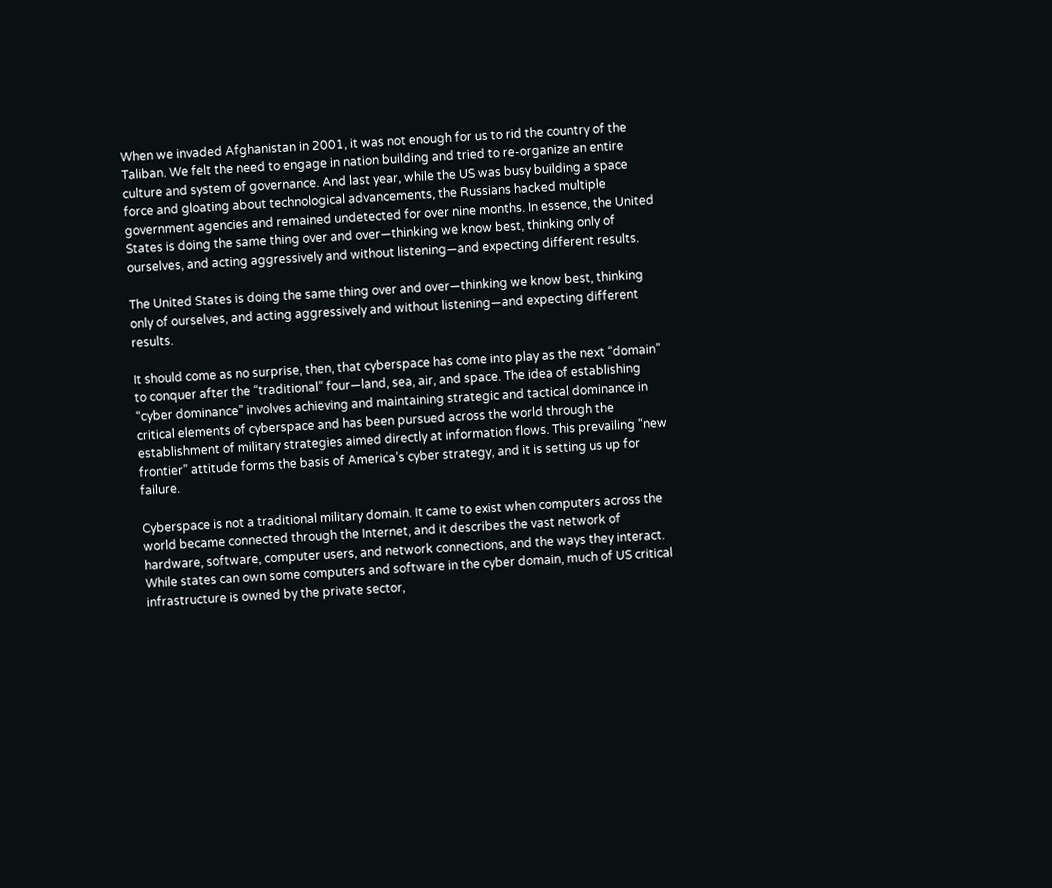When we invaded Afghanistan in 2001, it was not enough for us to rid the country of the Taliban. We felt the need to engage in nation building and tried to re-organize an entire culture and system of governance. And last year, while the US was busy building a space force and gloating about technological advancements, the Russians hacked multiple government agencies and remained undetected for over nine months. In essence, the United States is doing the same thing over and over—thinking we know best, thinking only of ourselves, and acting aggressively and without listening—and expecting different results.

The United States is doing the same thing over and over—thinking we know best, thinking only of ourselves, and acting aggressively and without listening—and expecting different results.

It should come as no surprise, then, that cyberspace has come into play as the next “domain” to conquer after the “traditional” four—land, sea, air, and space. The idea of establishing “cyber dominance” involves achieving and maintaining strategic and tactical dominance in critical elements of cyberspace and has been pursued across the world through the establishment of military strategies aimed directly at information flows. This prevailing “new frontier” attitude forms the basis of America’s cyber strategy, and it is setting us up for failure.

Cyberspace is not a traditional military domain. It came to exist when computers across the world became connected through the Internet, and it describes the vast network of hardware, software, computer users, and network connections, and the ways they interact. While states can own some computers and software in the cyber domain, much of US critical infrastructure is owned by the private sector,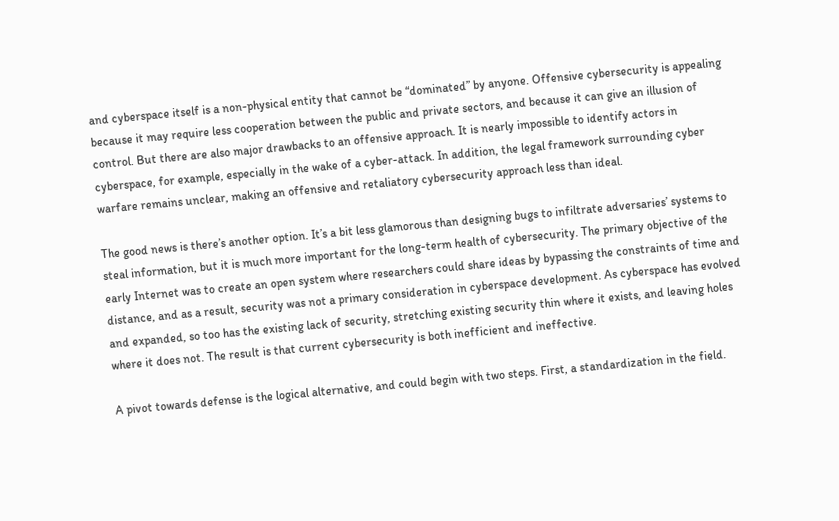and cyberspace itself is a non-physical entity that cannot be “dominated” by anyone. Offensive cybersecurity is appealing because it may require less cooperation between the public and private sectors, and because it can give an illusion of control. But there are also major drawbacks to an offensive approach. It is nearly impossible to identify actors in cyberspace, for example, especially in the wake of a cyber-attack. In addition, the legal framework surrounding cyber warfare remains unclear, making an offensive and retaliatory cybersecurity approach less than ideal.

The good news is there’s another option. It’s a bit less glamorous than designing bugs to infiltrate adversaries’ systems to steal information, but it is much more important for the long-term health of cybersecurity. The primary objective of the early Internet was to create an open system where researchers could share ideas by bypassing the constraints of time and distance, and as a result, security was not a primary consideration in cyberspace development. As cyberspace has evolved and expanded, so too has the existing lack of security, stretching existing security thin where it exists, and leaving holes where it does not. The result is that current cybersecurity is both inefficient and ineffective.

A pivot towards defense is the logical alternative, and could begin with two steps. First, a standardization in the field.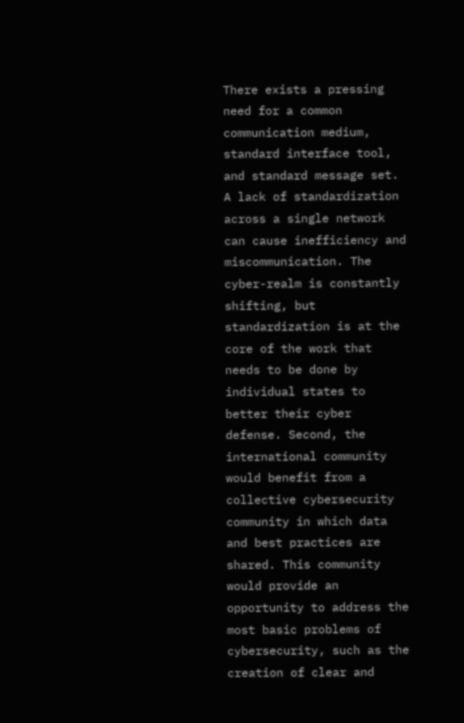There exists a pressing need for a common communication medium, standard interface tool, and standard message set. A lack of standardization across a single network can cause inefficiency and miscommunication. The cyber-realm is constantly shifting, but standardization is at the core of the work that needs to be done by individual states to better their cyber defense. Second, the international community would benefit from a collective cybersecurity community in which data and best practices are shared. This community would provide an opportunity to address the most basic problems of cybersecurity, such as the creation of clear and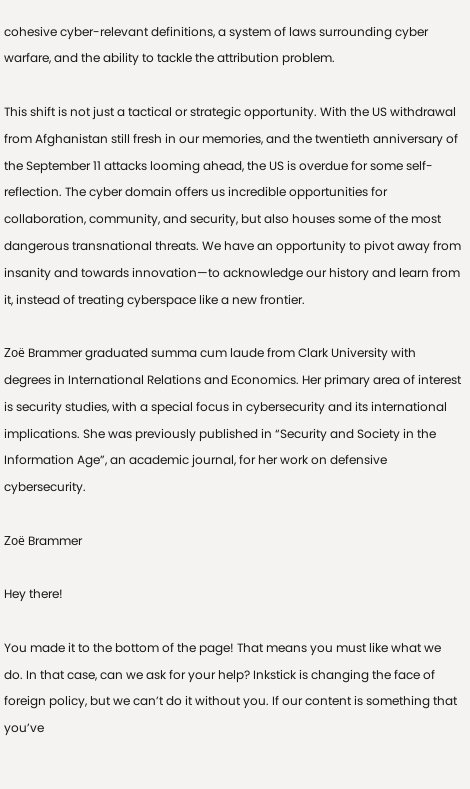cohesive cyber-relevant definitions, a system of laws surrounding cyber warfare, and the ability to tackle the attribution problem.

This shift is not just a tactical or strategic opportunity. With the US withdrawal from Afghanistan still fresh in our memories, and the twentieth anniversary of the September 11 attacks looming ahead, the US is overdue for some self-reflection. The cyber domain offers us incredible opportunities for collaboration, community, and security, but also houses some of the most dangerous transnational threats. We have an opportunity to pivot away from insanity and towards innovation—to acknowledge our history and learn from it, instead of treating cyberspace like a new frontier.

Zoë Brammer graduated summa cum laude from Clark University with degrees in International Relations and Economics. Her primary area of interest is security studies, with a special focus in cybersecurity and its international implications. She was previously published in “Security and Society in the Information Age”, an academic journal, for her work on defensive cybersecurity.

Zoë Brammer

Hey there!

You made it to the bottom of the page! That means you must like what we do. In that case, can we ask for your help? Inkstick is changing the face of foreign policy, but we can’t do it without you. If our content is something that you’ve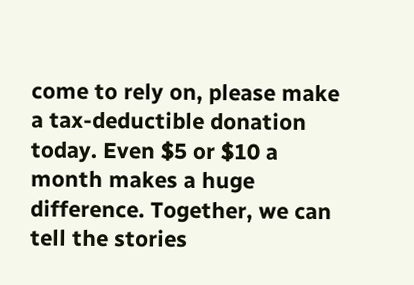come to rely on, please make a tax-deductible donation today. Even $5 or $10 a month makes a huge difference. Together, we can tell the stories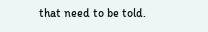that need to be told.